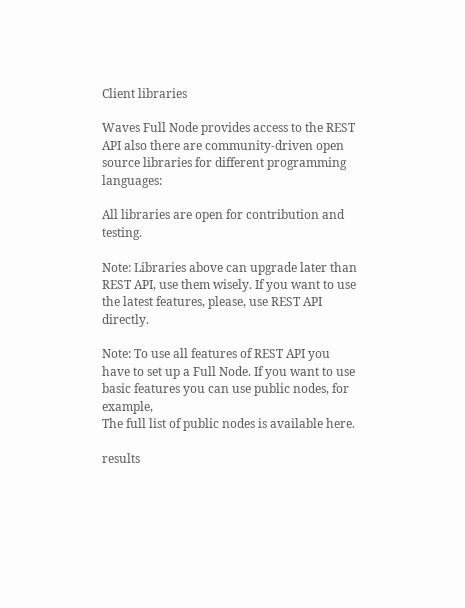Client libraries

Waves Full Node provides access to the REST API also there are community-driven open source libraries for different programming languages:

All libraries are open for contribution and testing.

Note: Libraries above can upgrade later than REST API, use them wisely. If you want to use the latest features, please, use REST API directly.

Note: To use all features of REST API you have to set up a Full Node. If you want to use basic features you can use public nodes, for example,
The full list of public nodes is available here.

results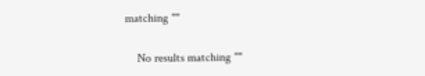matching ""

    No results matching ""